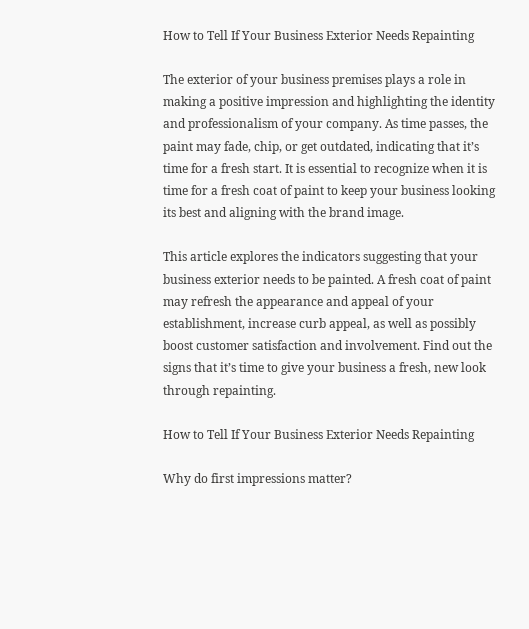How to Tell If Your Business Exterior Needs Repainting

The exterior of your business premises plays a role in making a positive impression and highlighting the identity and professionalism of your company. As time passes, the paint may fade, chip, or get outdated, indicating that it’s time for a fresh start. It is essential to recognize when it is time for a fresh coat of paint to keep your business looking its best and aligning with the brand image.

This article explores the indicators suggesting that your business exterior needs to be painted. A fresh coat of paint may refresh the appearance and appeal of your establishment, increase curb appeal, as well as possibly boost customer satisfaction and involvement. Find out the signs that it’s time to give your business a fresh, new look through repainting.

How to Tell If Your Business Exterior Needs Repainting

Why do first impressions matter?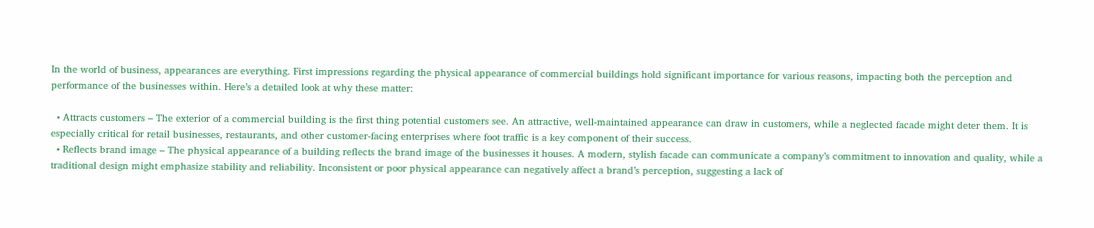In the world of business, appearances are everything. First impressions regarding the physical appearance of commercial buildings hold significant importance for various reasons, impacting both the perception and performance of the businesses within. Here’s a detailed look at why these matter:

  • Attracts customers – The exterior of a commercial building is the first thing potential customers see. An attractive, well-maintained appearance can draw in customers, while a neglected facade might deter them. It is especially critical for retail businesses, restaurants, and other customer-facing enterprises where foot traffic is a key component of their success.
  • Reflects brand image – The physical appearance of a building reflects the brand image of the businesses it houses. A modern, stylish facade can communicate a company’s commitment to innovation and quality, while a traditional design might emphasize stability and reliability. Inconsistent or poor physical appearance can negatively affect a brand’s perception, suggesting a lack of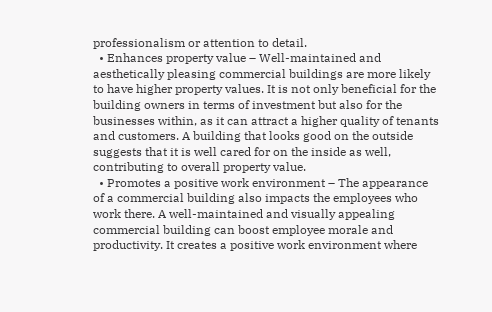professionalism or attention to detail.
  • Enhances property value – Well-maintained and aesthetically pleasing commercial buildings are more likely to have higher property values. It is not only beneficial for the building owners in terms of investment but also for the businesses within, as it can attract a higher quality of tenants and customers. A building that looks good on the outside suggests that it is well cared for on the inside as well, contributing to overall property value.
  • Promotes a positive work environment – The appearance of a commercial building also impacts the employees who work there. A well-maintained and visually appealing commercial building can boost employee morale and productivity. It creates a positive work environment where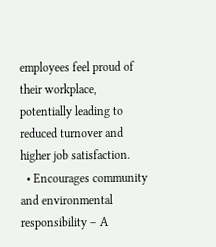employees feel proud of their workplace, potentially leading to reduced turnover and higher job satisfaction.
  • Encourages community and environmental responsibility – A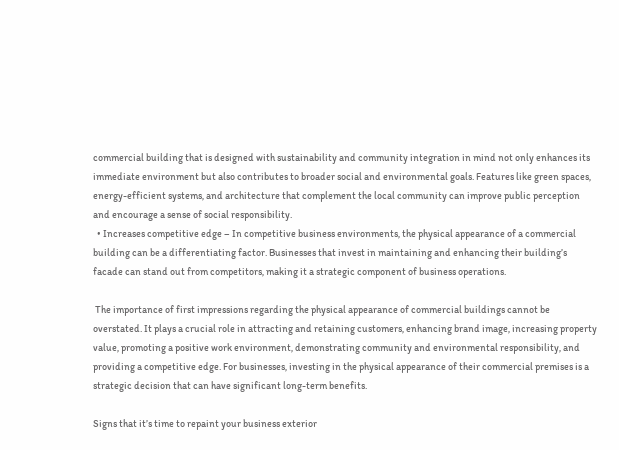commercial building that is designed with sustainability and community integration in mind not only enhances its immediate environment but also contributes to broader social and environmental goals. Features like green spaces, energy-efficient systems, and architecture that complement the local community can improve public perception and encourage a sense of social responsibility.
  • Increases competitive edge – In competitive business environments, the physical appearance of a commercial building can be a differentiating factor. Businesses that invest in maintaining and enhancing their building’s facade can stand out from competitors, making it a strategic component of business operations.

 The importance of first impressions regarding the physical appearance of commercial buildings cannot be overstated. It plays a crucial role in attracting and retaining customers, enhancing brand image, increasing property value, promoting a positive work environment, demonstrating community and environmental responsibility, and providing a competitive edge. For businesses, investing in the physical appearance of their commercial premises is a strategic decision that can have significant long-term benefits.

Signs that it’s time to repaint your business exterior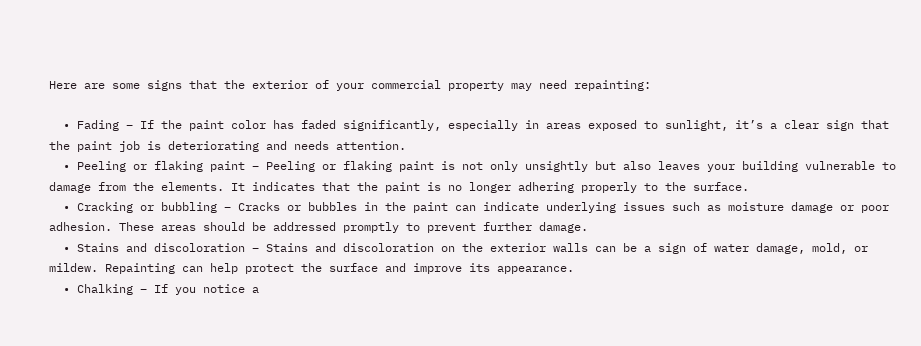Here are some signs that the exterior of your commercial property may need repainting:

  • Fading – If the paint color has faded significantly, especially in areas exposed to sunlight, it’s a clear sign that the paint job is deteriorating and needs attention.
  • Peeling or flaking paint – Peeling or flaking paint is not only unsightly but also leaves your building vulnerable to damage from the elements. It indicates that the paint is no longer adhering properly to the surface.
  • Cracking or bubbling – Cracks or bubbles in the paint can indicate underlying issues such as moisture damage or poor adhesion. These areas should be addressed promptly to prevent further damage.
  • Stains and discoloration – Stains and discoloration on the exterior walls can be a sign of water damage, mold, or mildew. Repainting can help protect the surface and improve its appearance.
  • Chalking – If you notice a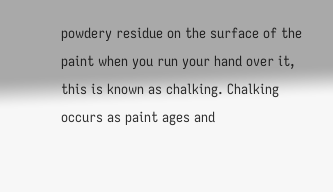powdery residue on the surface of the paint when you run your hand over it, this is known as chalking. Chalking occurs as paint ages and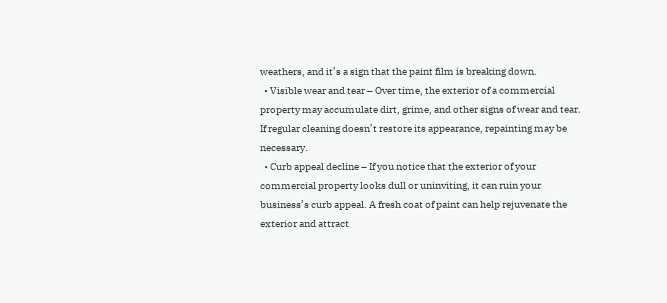weathers, and it’s a sign that the paint film is breaking down.
  • Visible wear and tear – Over time, the exterior of a commercial property may accumulate dirt, grime, and other signs of wear and tear. If regular cleaning doesn’t restore its appearance, repainting may be necessary.
  • Curb appeal decline – If you notice that the exterior of your commercial property looks dull or uninviting, it can ruin your business’s curb appeal. A fresh coat of paint can help rejuvenate the exterior and attract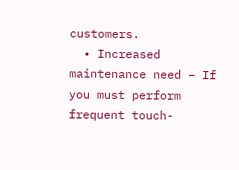customers.
  • Increased maintenance need – If you must perform frequent touch-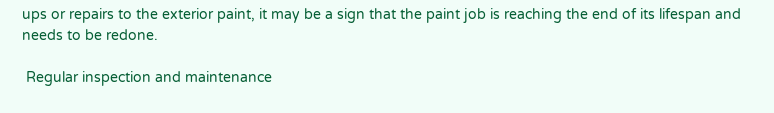ups or repairs to the exterior paint, it may be a sign that the paint job is reaching the end of its lifespan and needs to be redone.

 Regular inspection and maintenance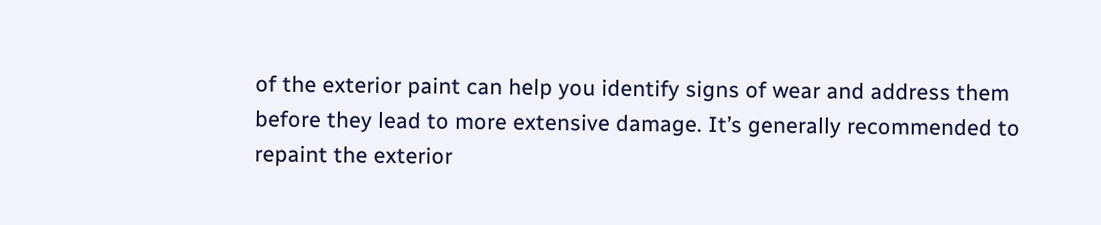of the exterior paint can help you identify signs of wear and address them before they lead to more extensive damage. It’s generally recommended to repaint the exterior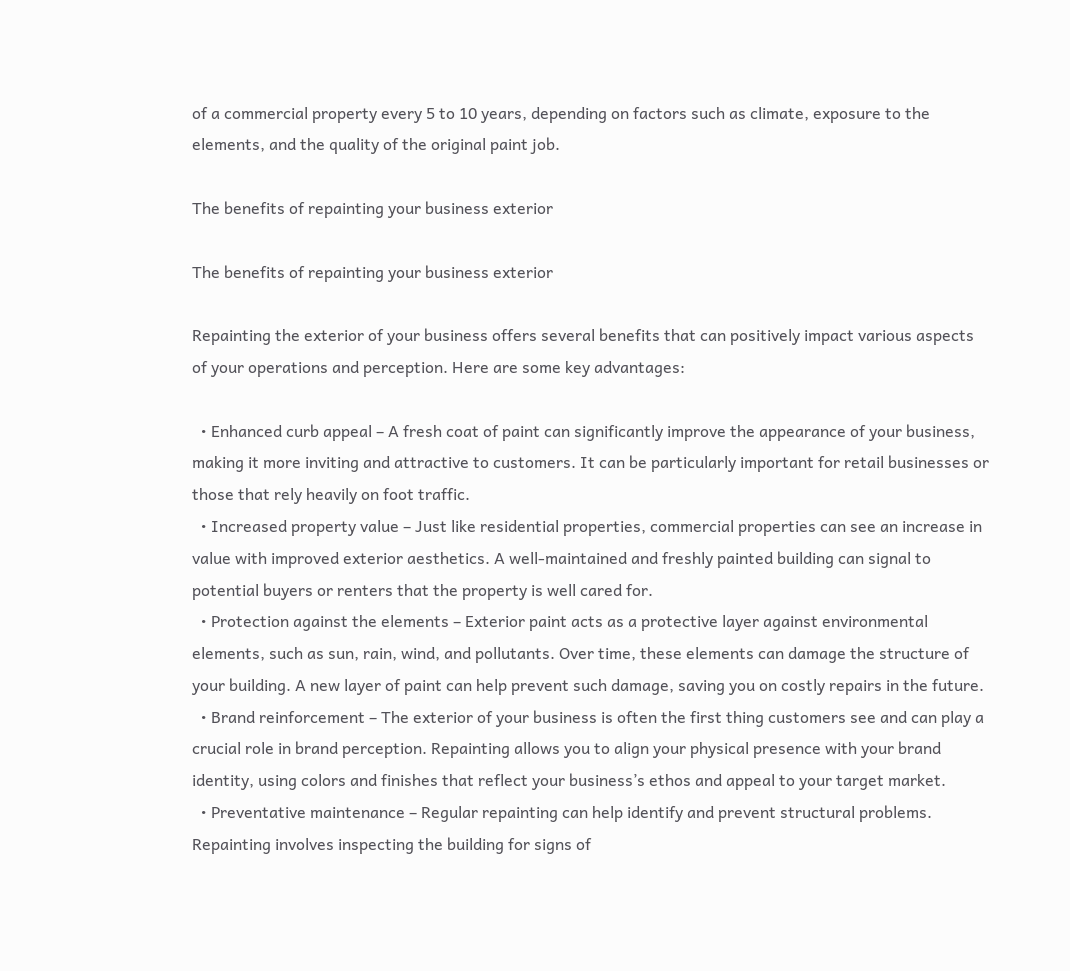of a commercial property every 5 to 10 years, depending on factors such as climate, exposure to the elements, and the quality of the original paint job.

The benefits of repainting your business exterior

The benefits of repainting your business exterior

Repainting the exterior of your business offers several benefits that can positively impact various aspects of your operations and perception. Here are some key advantages:

  • Enhanced curb appeal – A fresh coat of paint can significantly improve the appearance of your business, making it more inviting and attractive to customers. It can be particularly important for retail businesses or those that rely heavily on foot traffic.
  • Increased property value – Just like residential properties, commercial properties can see an increase in value with improved exterior aesthetics. A well-maintained and freshly painted building can signal to potential buyers or renters that the property is well cared for.
  • Protection against the elements – Exterior paint acts as a protective layer against environmental elements, such as sun, rain, wind, and pollutants. Over time, these elements can damage the structure of your building. A new layer of paint can help prevent such damage, saving you on costly repairs in the future.
  • Brand reinforcement – The exterior of your business is often the first thing customers see and can play a crucial role in brand perception. Repainting allows you to align your physical presence with your brand identity, using colors and finishes that reflect your business’s ethos and appeal to your target market.
  • Preventative maintenance – Regular repainting can help identify and prevent structural problems. Repainting involves inspecting the building for signs of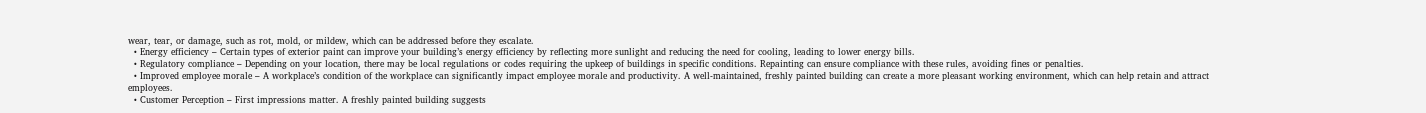wear, tear, or damage, such as rot, mold, or mildew, which can be addressed before they escalate.
  • Energy efficiency – Certain types of exterior paint can improve your building’s energy efficiency by reflecting more sunlight and reducing the need for cooling, leading to lower energy bills.
  • Regulatory compliance – Depending on your location, there may be local regulations or codes requiring the upkeep of buildings in specific conditions. Repainting can ensure compliance with these rules, avoiding fines or penalties.
  • Improved employee morale – A workplace’s condition of the workplace can significantly impact employee morale and productivity. A well-maintained, freshly painted building can create a more pleasant working environment, which can help retain and attract employees.
  • Customer Perception – First impressions matter. A freshly painted building suggests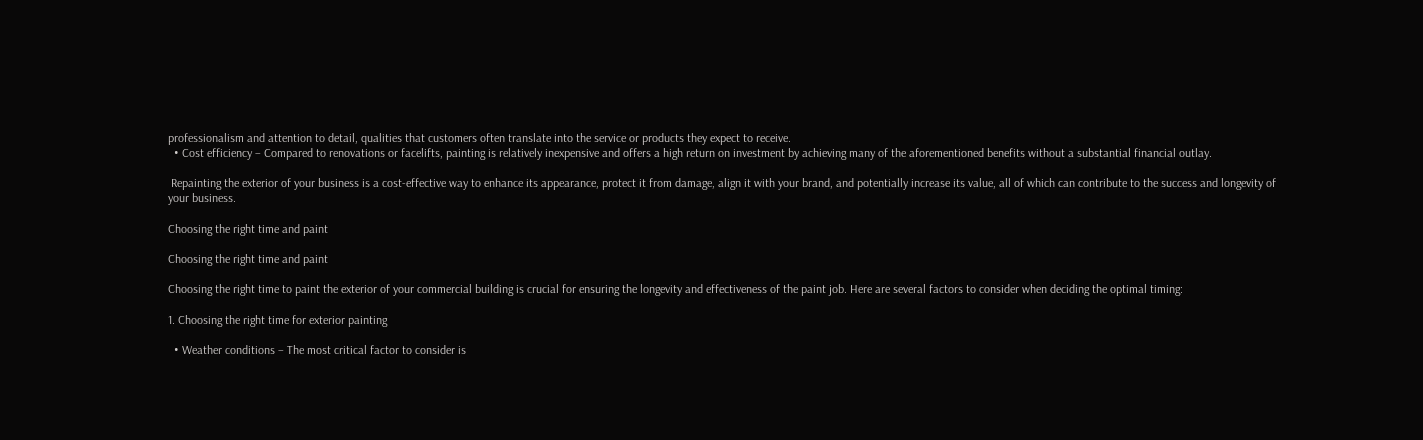professionalism and attention to detail, qualities that customers often translate into the service or products they expect to receive.
  • Cost efficiency – Compared to renovations or facelifts, painting is relatively inexpensive and offers a high return on investment by achieving many of the aforementioned benefits without a substantial financial outlay.

 Repainting the exterior of your business is a cost-effective way to enhance its appearance, protect it from damage, align it with your brand, and potentially increase its value, all of which can contribute to the success and longevity of your business.

Choosing the right time and paint

Choosing the right time and paint

Choosing the right time to paint the exterior of your commercial building is crucial for ensuring the longevity and effectiveness of the paint job. Here are several factors to consider when deciding the optimal timing:

1. Choosing the right time for exterior painting

  • Weather conditions – The most critical factor to consider is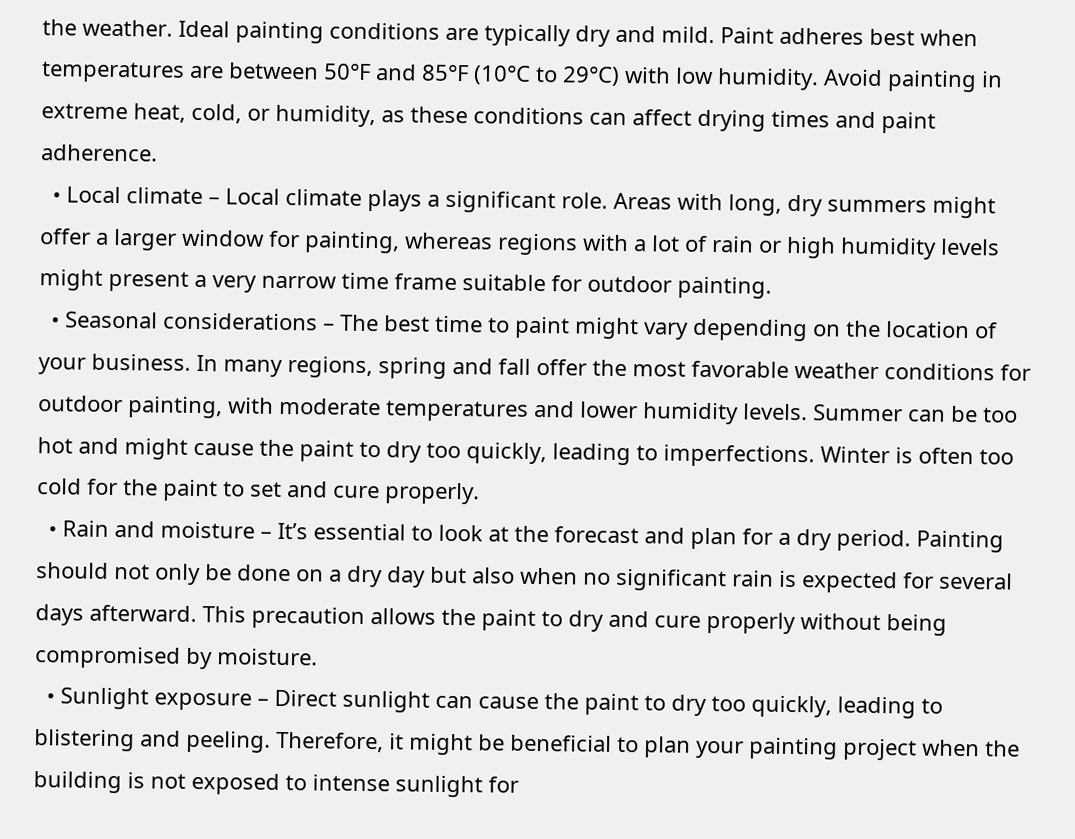the weather. Ideal painting conditions are typically dry and mild. Paint adheres best when temperatures are between 50°F and 85°F (10°C to 29°C) with low humidity. Avoid painting in extreme heat, cold, or humidity, as these conditions can affect drying times and paint adherence.
  • Local climate – Local climate plays a significant role. Areas with long, dry summers might offer a larger window for painting, whereas regions with a lot of rain or high humidity levels might present a very narrow time frame suitable for outdoor painting.
  • Seasonal considerations – The best time to paint might vary depending on the location of your business. In many regions, spring and fall offer the most favorable weather conditions for outdoor painting, with moderate temperatures and lower humidity levels. Summer can be too hot and might cause the paint to dry too quickly, leading to imperfections. Winter is often too cold for the paint to set and cure properly.
  • Rain and moisture – It’s essential to look at the forecast and plan for a dry period. Painting should not only be done on a dry day but also when no significant rain is expected for several days afterward. This precaution allows the paint to dry and cure properly without being compromised by moisture.
  • Sunlight exposure – Direct sunlight can cause the paint to dry too quickly, leading to blistering and peeling. Therefore, it might be beneficial to plan your painting project when the building is not exposed to intense sunlight for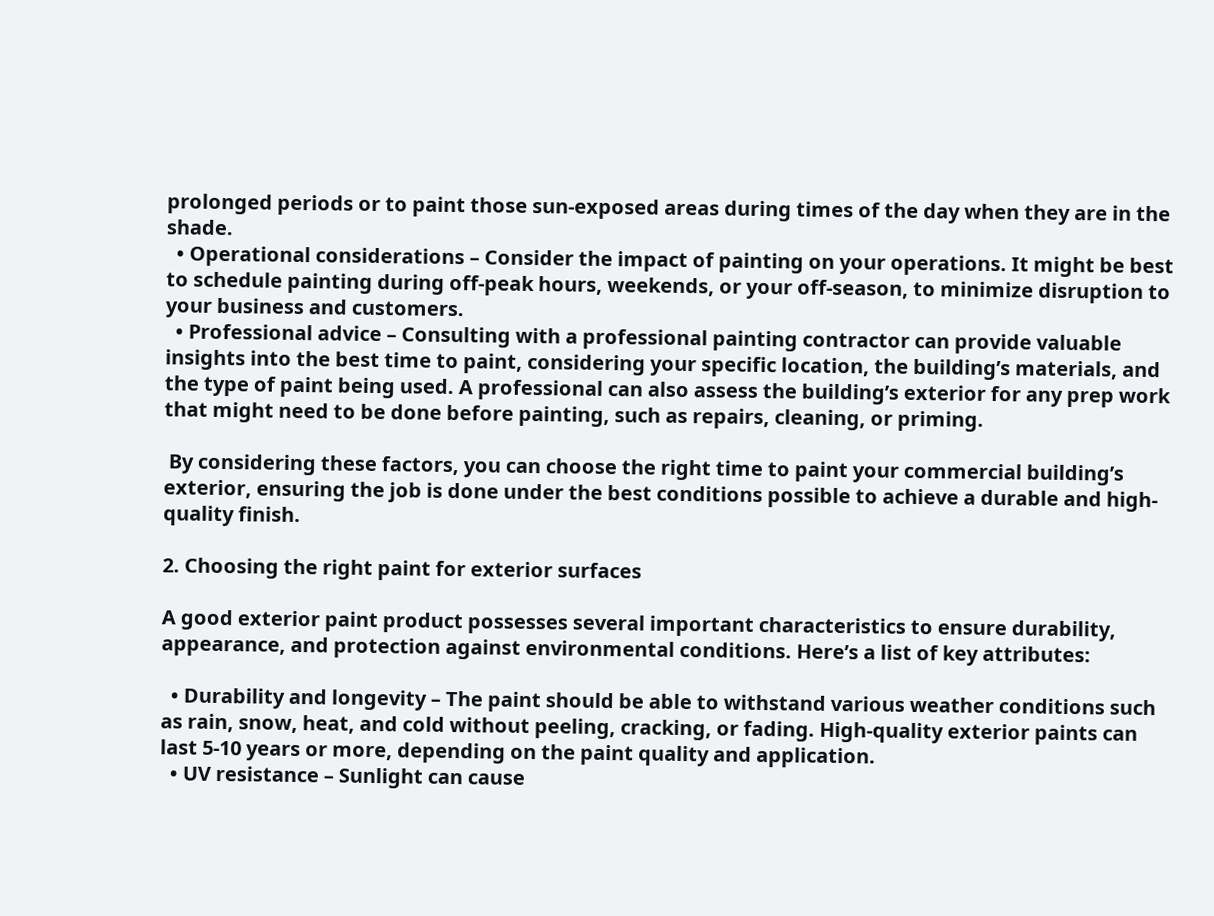prolonged periods or to paint those sun-exposed areas during times of the day when they are in the shade.
  • Operational considerations – Consider the impact of painting on your operations. It might be best to schedule painting during off-peak hours, weekends, or your off-season, to minimize disruption to your business and customers.
  • Professional advice – Consulting with a professional painting contractor can provide valuable insights into the best time to paint, considering your specific location, the building’s materials, and the type of paint being used. A professional can also assess the building’s exterior for any prep work that might need to be done before painting, such as repairs, cleaning, or priming.

 By considering these factors, you can choose the right time to paint your commercial building’s exterior, ensuring the job is done under the best conditions possible to achieve a durable and high-quality finish.

2. Choosing the right paint for exterior surfaces

A good exterior paint product possesses several important characteristics to ensure durability, appearance, and protection against environmental conditions. Here’s a list of key attributes:

  • Durability and longevity – The paint should be able to withstand various weather conditions such as rain, snow, heat, and cold without peeling, cracking, or fading. High-quality exterior paints can last 5-10 years or more, depending on the paint quality and application.
  • UV resistance – Sunlight can cause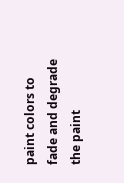paint colors to fade and degrade the paint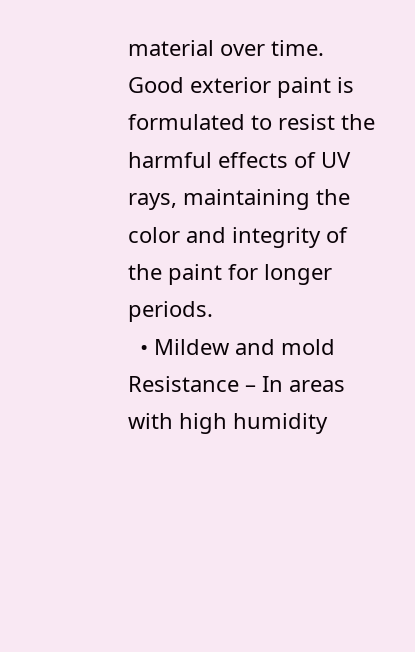material over time. Good exterior paint is formulated to resist the harmful effects of UV rays, maintaining the color and integrity of the paint for longer periods.
  • Mildew and mold Resistance – In areas with high humidity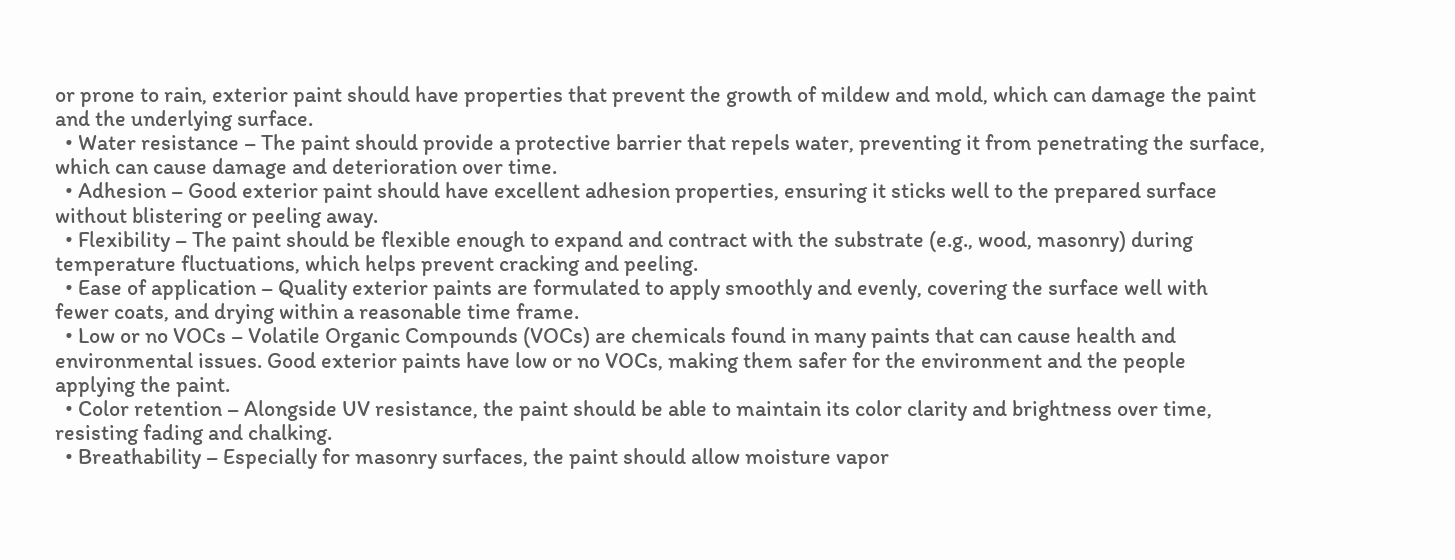or prone to rain, exterior paint should have properties that prevent the growth of mildew and mold, which can damage the paint and the underlying surface.
  • Water resistance – The paint should provide a protective barrier that repels water, preventing it from penetrating the surface, which can cause damage and deterioration over time.
  • Adhesion – Good exterior paint should have excellent adhesion properties, ensuring it sticks well to the prepared surface without blistering or peeling away.
  • Flexibility – The paint should be flexible enough to expand and contract with the substrate (e.g., wood, masonry) during temperature fluctuations, which helps prevent cracking and peeling.
  • Ease of application – Quality exterior paints are formulated to apply smoothly and evenly, covering the surface well with fewer coats, and drying within a reasonable time frame.
  • Low or no VOCs – Volatile Organic Compounds (VOCs) are chemicals found in many paints that can cause health and environmental issues. Good exterior paints have low or no VOCs, making them safer for the environment and the people applying the paint.
  • Color retention – Alongside UV resistance, the paint should be able to maintain its color clarity and brightness over time, resisting fading and chalking.
  • Breathability – Especially for masonry surfaces, the paint should allow moisture vapor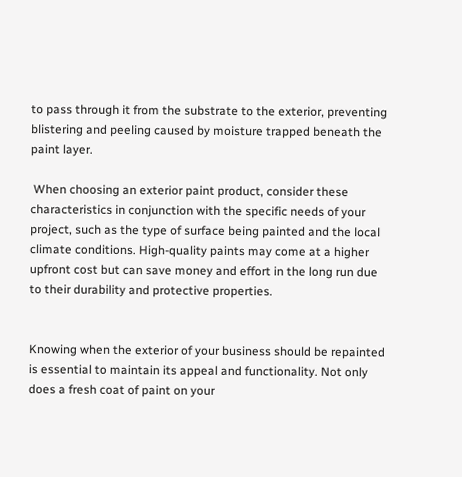to pass through it from the substrate to the exterior, preventing blistering and peeling caused by moisture trapped beneath the paint layer.

 When choosing an exterior paint product, consider these characteristics in conjunction with the specific needs of your project, such as the type of surface being painted and the local climate conditions. High-quality paints may come at a higher upfront cost but can save money and effort in the long run due to their durability and protective properties.


Knowing when the exterior of your business should be repainted is essential to maintain its appeal and functionality. Not only does a fresh coat of paint on your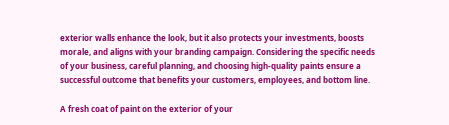exterior walls enhance the look, but it also protects your investments, boosts morale, and aligns with your branding campaign. Considering the specific needs of your business, careful planning, and choosing high-quality paints ensure a successful outcome that benefits your customers, employees, and bottom line.

A fresh coat of paint on the exterior of your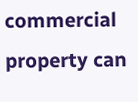commercial property can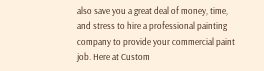also save you a great deal of money, time, and stress to hire a professional painting company to provide your commercial paint job. Here at Custom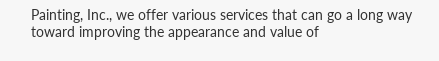Painting, Inc., we offer various services that can go a long way toward improving the appearance and value of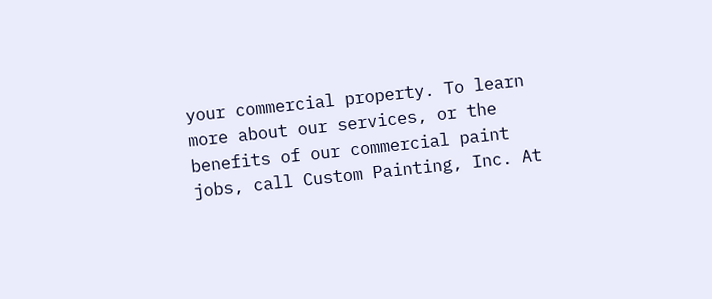your commercial property. To learn more about our services, or the benefits of our commercial paint jobs, call Custom Painting, Inc. At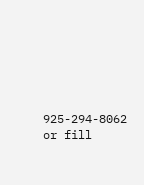925-294-8062 or fill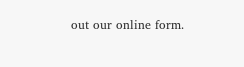out our online form.